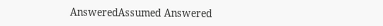AnsweredAssumed Answered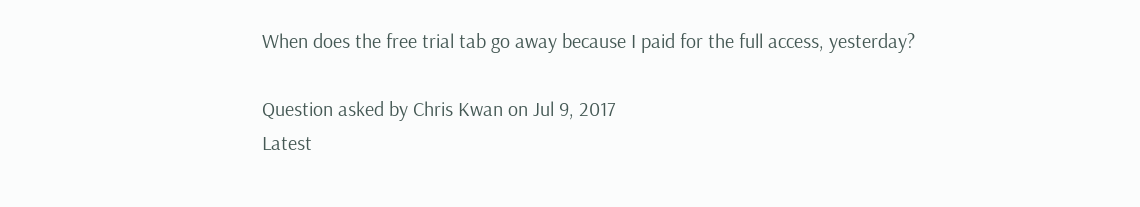When does the free trial tab go away because I paid for the full access, yesterday?

Question asked by Chris Kwan on Jul 9, 2017
Latest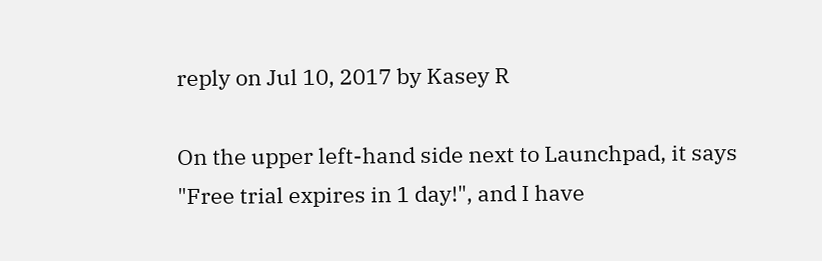reply on Jul 10, 2017 by Kasey R

On the upper left-hand side next to Launchpad, it says "Free trial expires in 1 day!", and I have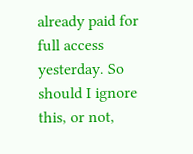already paid for full access yesterday. So should I ignore this, or not,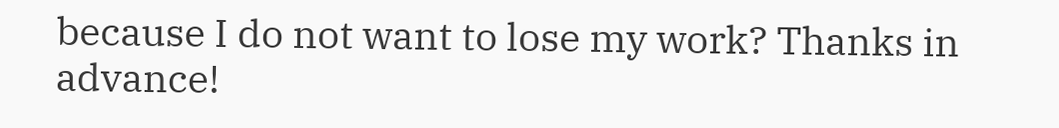because I do not want to lose my work? Thanks in advance!